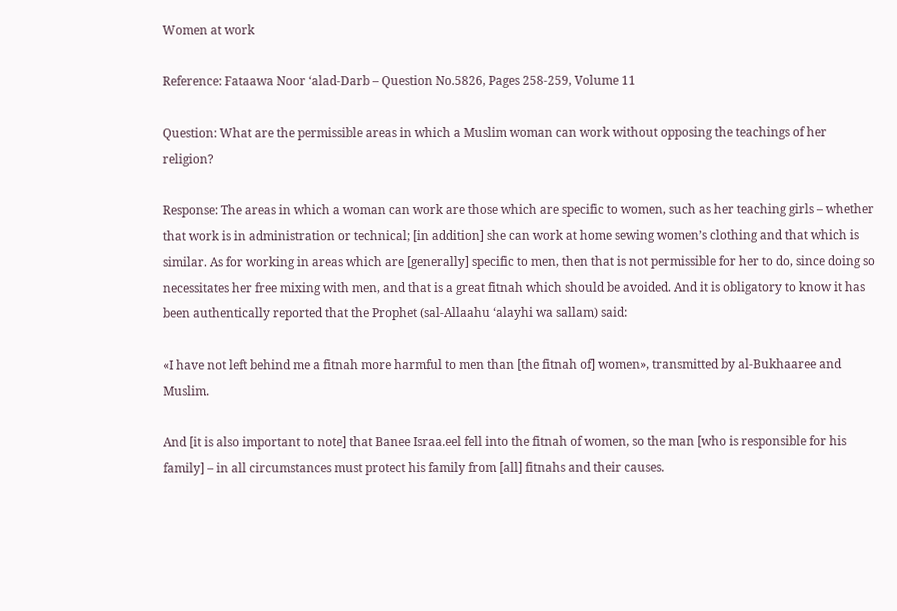Women at work

Reference: Fataawa Noor ‘alad-Darb – Question No.5826, Pages 258-259, Volume 11

Question: What are the permissible areas in which a Muslim woman can work without opposing the teachings of her religion?

Response: The areas in which a woman can work are those which are specific to women, such as her teaching girls – whether that work is in administration or technical; [in addition] she can work at home sewing women’s clothing and that which is similar. As for working in areas which are [generally] specific to men, then that is not permissible for her to do, since doing so necessitates her free mixing with men, and that is a great fitnah which should be avoided. And it is obligatory to know it has been authentically reported that the Prophet (sal-Allaahu ‘alayhi wa sallam) said:

«I have not left behind me a fitnah more harmful to men than [the fitnah of] women», transmitted by al-Bukhaaree and Muslim.

And [it is also important to note] that Banee Israa.eel fell into the fitnah of women, so the man [who is responsible for his family] – in all circumstances must protect his family from [all] fitnahs and their causes.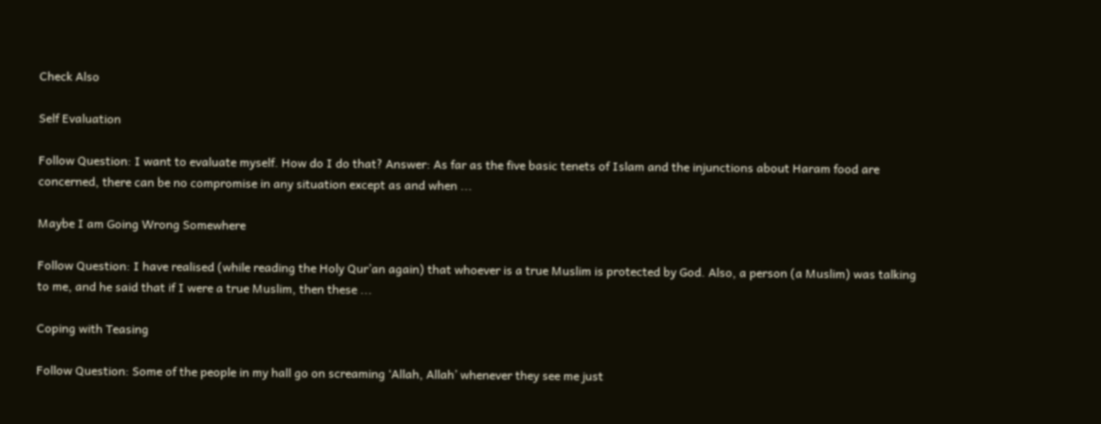Check Also

Self Evaluation

Follow Question: I want to evaluate myself. How do I do that? Answer: As far as the five basic tenets of Islam and the injunctions about Haram food are concerned, there can be no compromise in any situation except as and when ...

Maybe I am Going Wrong Somewhere

Follow Question: I have realised (while reading the Holy Qur’an again) that whoever is a true Muslim is protected by God. Also, a person (a Muslim) was talking to me, and he said that if I were a true Muslim, then these ...

Coping with Teasing

Follow Question: Some of the people in my hall go on screaming ‘Allah, Allah’ whenever they see me just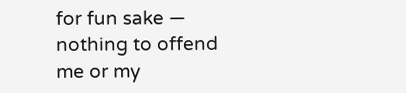for fun sake — nothing to offend me or my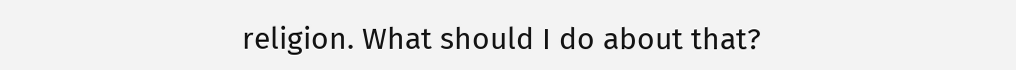religion. What should I do about that?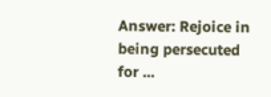Answer: Rejoice in being persecuted for ...